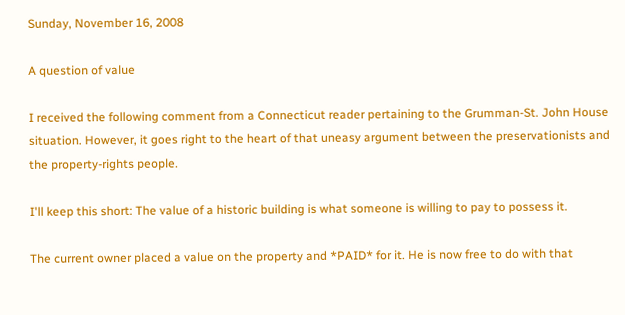Sunday, November 16, 2008

A question of value

I received the following comment from a Connecticut reader pertaining to the Grumman-St. John House situation. However, it goes right to the heart of that uneasy argument between the preservationists and the property-rights people.

I'll keep this short: The value of a historic building is what someone is willing to pay to possess it.

The current owner placed a value on the property and *PAID* for it. He is now free to do with that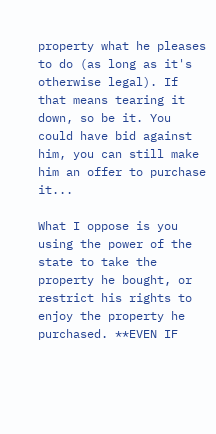property what he pleases to do (as long as it's otherwise legal). If that means tearing it down, so be it. You could have bid against him, you can still make him an offer to purchase it...

What I oppose is you using the power of the state to take the property he bought, or restrict his rights to enjoy the property he purchased. **EVEN IF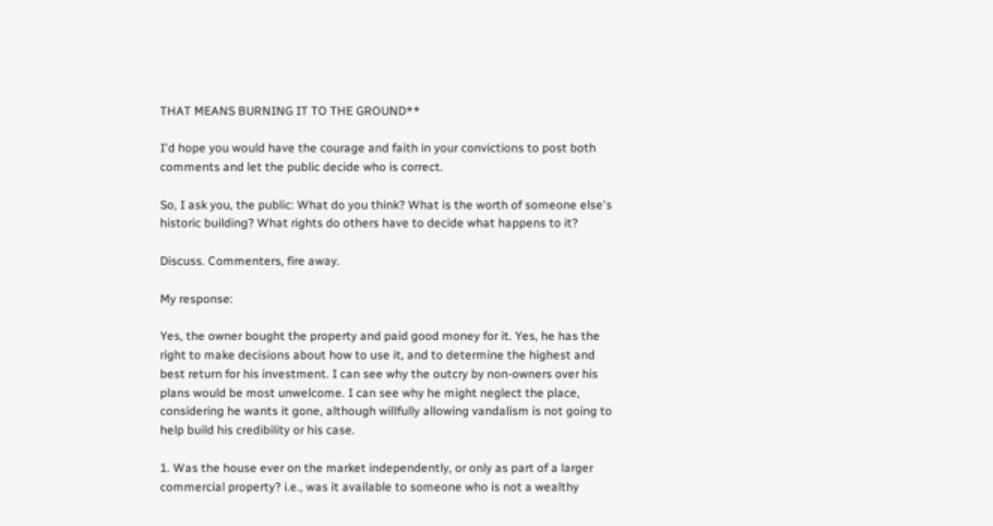THAT MEANS BURNING IT TO THE GROUND**

I'd hope you would have the courage and faith in your convictions to post both comments and let the public decide who is correct.

So, I ask you, the public: What do you think? What is the worth of someone else's historic building? What rights do others have to decide what happens to it?

Discuss. Commenters, fire away.

My response:

Yes, the owner bought the property and paid good money for it. Yes, he has the right to make decisions about how to use it, and to determine the highest and best return for his investment. I can see why the outcry by non-owners over his plans would be most unwelcome. I can see why he might neglect the place, considering he wants it gone, although willfully allowing vandalism is not going to help build his credibility or his case.

1. Was the house ever on the market independently, or only as part of a larger commercial property? i.e., was it available to someone who is not a wealthy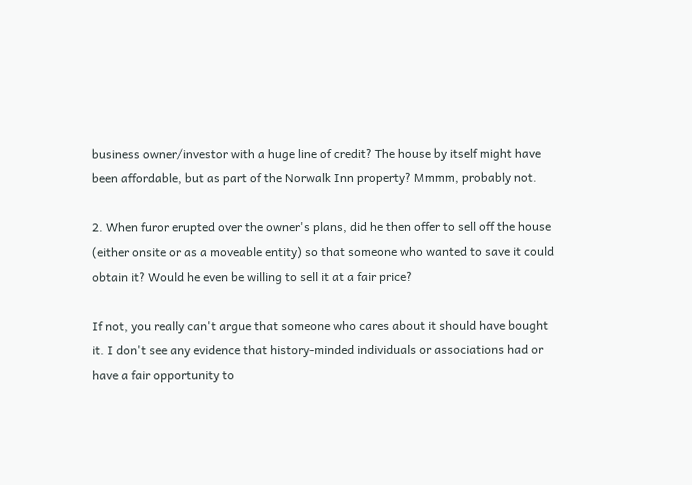business owner/investor with a huge line of credit? The house by itself might have been affordable, but as part of the Norwalk Inn property? Mmmm, probably not.

2. When furor erupted over the owner's plans, did he then offer to sell off the house (either onsite or as a moveable entity) so that someone who wanted to save it could obtain it? Would he even be willing to sell it at a fair price?

If not, you really can't argue that someone who cares about it should have bought it. I don't see any evidence that history-minded individuals or associations had or have a fair opportunity to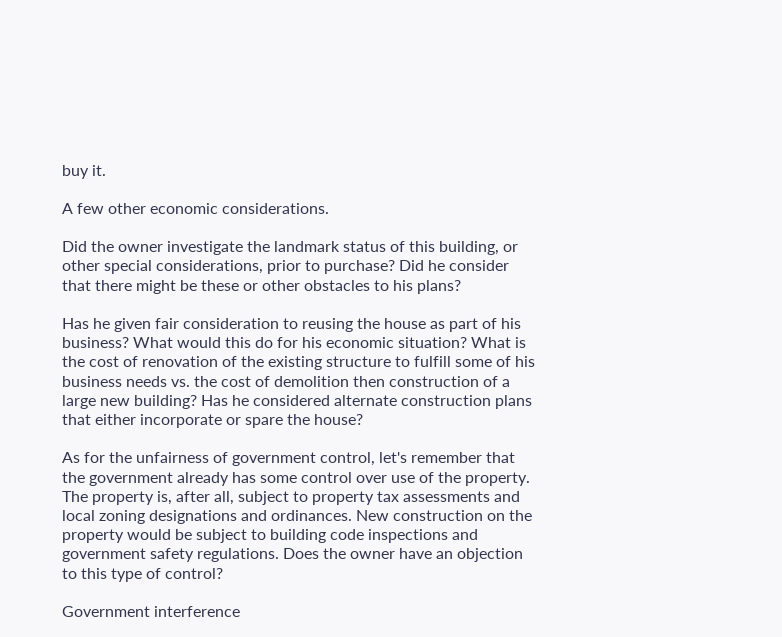buy it.

A few other economic considerations.

Did the owner investigate the landmark status of this building, or other special considerations, prior to purchase? Did he consider that there might be these or other obstacles to his plans?

Has he given fair consideration to reusing the house as part of his business? What would this do for his economic situation? What is the cost of renovation of the existing structure to fulfill some of his business needs vs. the cost of demolition then construction of a large new building? Has he considered alternate construction plans that either incorporate or spare the house?

As for the unfairness of government control, let's remember that the government already has some control over use of the property. The property is, after all, subject to property tax assessments and local zoning designations and ordinances. New construction on the property would be subject to building code inspections and government safety regulations. Does the owner have an objection to this type of control?

Government interference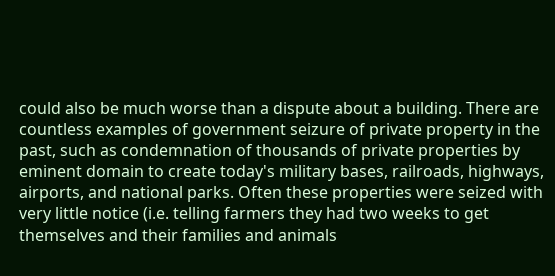could also be much worse than a dispute about a building. There are countless examples of government seizure of private property in the past, such as condemnation of thousands of private properties by eminent domain to create today's military bases, railroads, highways, airports, and national parks. Often these properties were seized with very little notice (i.e. telling farmers they had two weeks to get themselves and their families and animals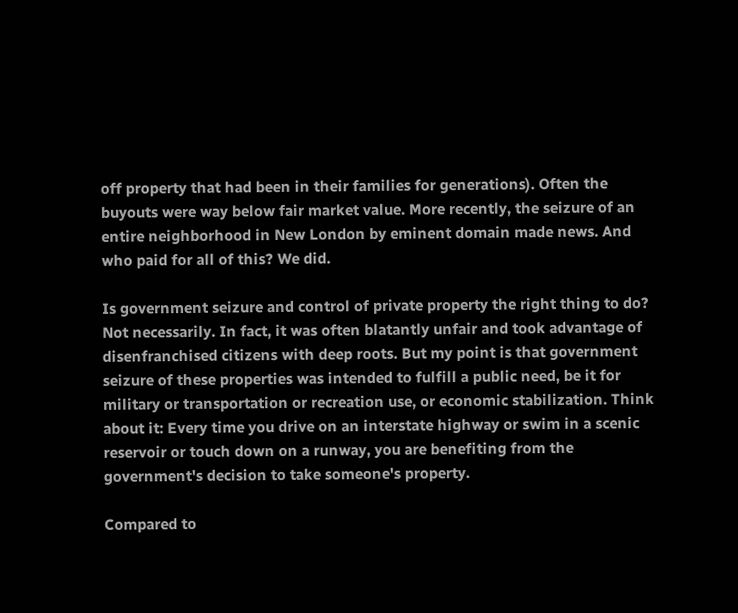off property that had been in their families for generations). Often the buyouts were way below fair market value. More recently, the seizure of an entire neighborhood in New London by eminent domain made news. And who paid for all of this? We did.

Is government seizure and control of private property the right thing to do? Not necessarily. In fact, it was often blatantly unfair and took advantage of disenfranchised citizens with deep roots. But my point is that government seizure of these properties was intended to fulfill a public need, be it for military or transportation or recreation use, or economic stabilization. Think about it: Every time you drive on an interstate highway or swim in a scenic reservoir or touch down on a runway, you are benefiting from the government's decision to take someone's property.

Compared to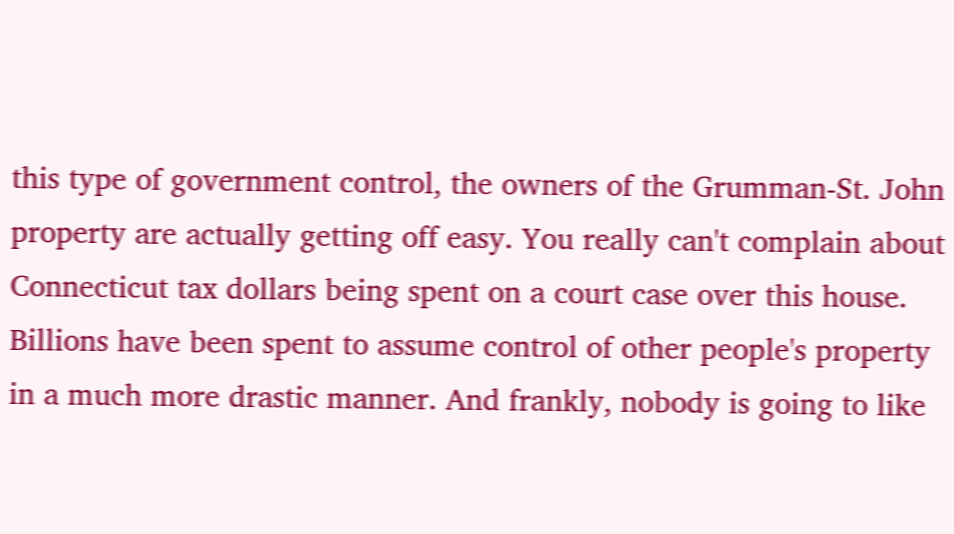this type of government control, the owners of the Grumman-St. John property are actually getting off easy. You really can't complain about Connecticut tax dollars being spent on a court case over this house. Billions have been spent to assume control of other people's property in a much more drastic manner. And frankly, nobody is going to like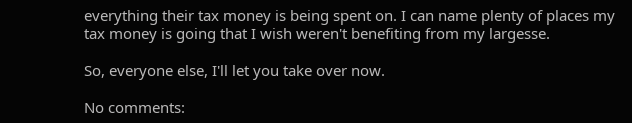everything their tax money is being spent on. I can name plenty of places my tax money is going that I wish weren't benefiting from my largesse.

So, everyone else, I'll let you take over now.

No comments: